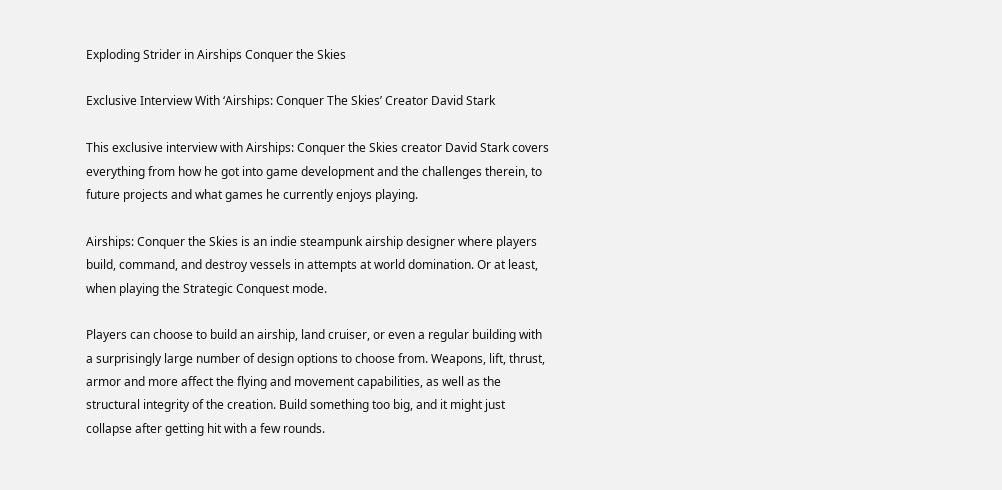Exploding Strider in Airships Conquer the Skies

Exclusive Interview With ‘Airships: Conquer The Skies’ Creator David Stark

This exclusive interview with Airships: Conquer the Skies creator David Stark covers everything from how he got into game development and the challenges therein, to future projects and what games he currently enjoys playing.

Airships: Conquer the Skies is an indie steampunk airship designer where players build, command, and destroy vessels in attempts at world domination. Or at least, when playing the Strategic Conquest mode.

Players can choose to build an airship, land cruiser, or even a regular building with a surprisingly large number of design options to choose from. Weapons, lift, thrust, armor and more affect the flying and movement capabilities, as well as the structural integrity of the creation. Build something too big, and it might just collapse after getting hit with a few rounds.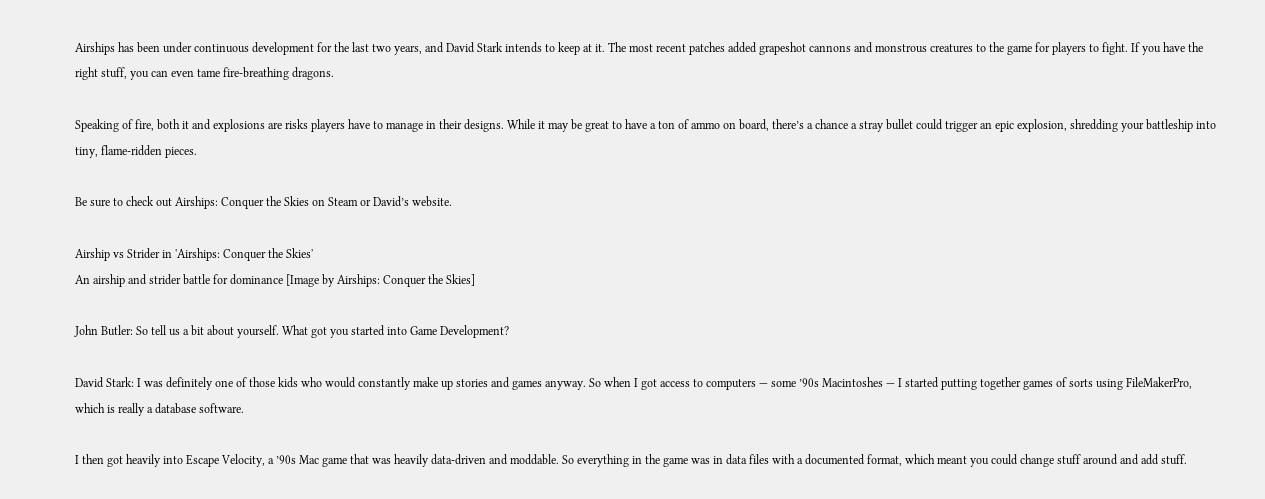Airships has been under continuous development for the last two years, and David Stark intends to keep at it. The most recent patches added grapeshot cannons and monstrous creatures to the game for players to fight. If you have the right stuff, you can even tame fire-breathing dragons.

Speaking of fire, both it and explosions are risks players have to manage in their designs. While it may be great to have a ton of ammo on board, there’s a chance a stray bullet could trigger an epic explosion, shredding your battleship into tiny, flame-ridden pieces.

Be sure to check out Airships: Conquer the Skies on Steam or David’s website.

Airship vs Strider in 'Airships: Conquer the Skies'
An airship and strider battle for dominance [Image by Airships: Conquer the Skies]

John Butler: So tell us a bit about yourself. What got you started into Game Development?

David Stark: I was definitely one of those kids who would constantly make up stories and games anyway. So when I got access to computers — some ’90s Macintoshes — I started putting together games of sorts using FileMakerPro, which is really a database software.

I then got heavily into Escape Velocity, a ’90s Mac game that was heavily data-driven and moddable. So everything in the game was in data files with a documented format, which meant you could change stuff around and add stuff.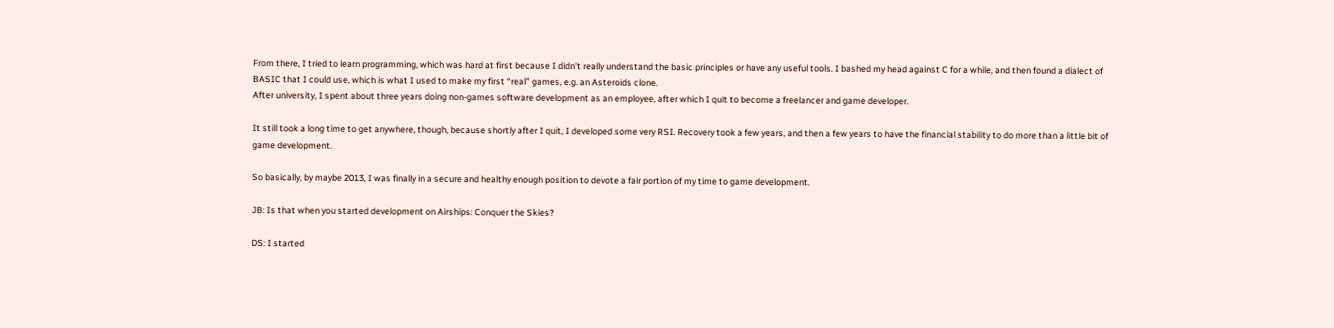From there, I tried to learn programming, which was hard at first because I didn’t really understand the basic principles or have any useful tools. I bashed my head against C for a while, and then found a dialect of BASIC that I could use, which is what I used to make my first “real” games, e.g. an Asteroids clone.
After university, I spent about three years doing non-games software development as an employee, after which I quit to become a freelancer and game developer.

It still took a long time to get anywhere, though, because shortly after I quit, I developed some very RSI. Recovery took a few years, and then a few years to have the financial stability to do more than a little bit of game development.

So basically, by maybe 2013, I was finally in a secure and healthy enough position to devote a fair portion of my time to game development.

JB: Is that when you started development on Airships: Conquer the Skies?

DS: I started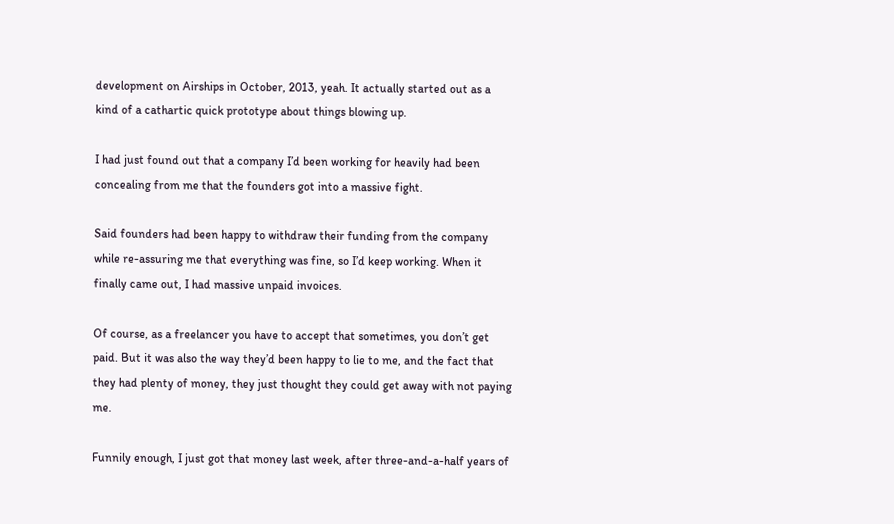development on Airships in October, 2013, yeah. It actually started out as a kind of a cathartic quick prototype about things blowing up.

I had just found out that a company I’d been working for heavily had been concealing from me that the founders got into a massive fight.

Said founders had been happy to withdraw their funding from the company while re-assuring me that everything was fine, so I’d keep working. When it finally came out, I had massive unpaid invoices.

Of course, as a freelancer you have to accept that sometimes, you don’t get paid. But it was also the way they’d been happy to lie to me, and the fact that they had plenty of money, they just thought they could get away with not paying me.

Funnily enough, I just got that money last week, after three-and-a-half years of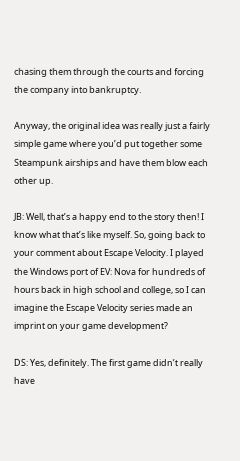chasing them through the courts and forcing the company into bankruptcy.

Anyway, the original idea was really just a fairly simple game where you’d put together some Steampunk airships and have them blow each other up.

JB: Well, that’s a happy end to the story then! I know what that’s like myself. So, going back to your comment about Escape Velocity. I played the Windows port of EV: Nova for hundreds of hours back in high school and college, so I can imagine the Escape Velocity series made an imprint on your game development?

DS: Yes, definitely. The first game didn’t really have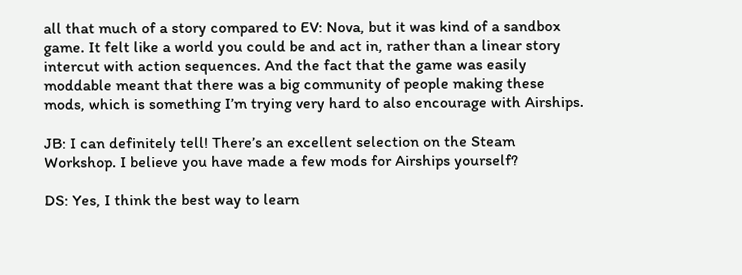all that much of a story compared to EV: Nova, but it was kind of a sandbox game. It felt like a world you could be and act in, rather than a linear story intercut with action sequences. And the fact that the game was easily moddable meant that there was a big community of people making these mods, which is something I’m trying very hard to also encourage with Airships.

JB: I can definitely tell! There’s an excellent selection on the Steam Workshop. I believe you have made a few mods for Airships yourself?

DS: Yes, I think the best way to learn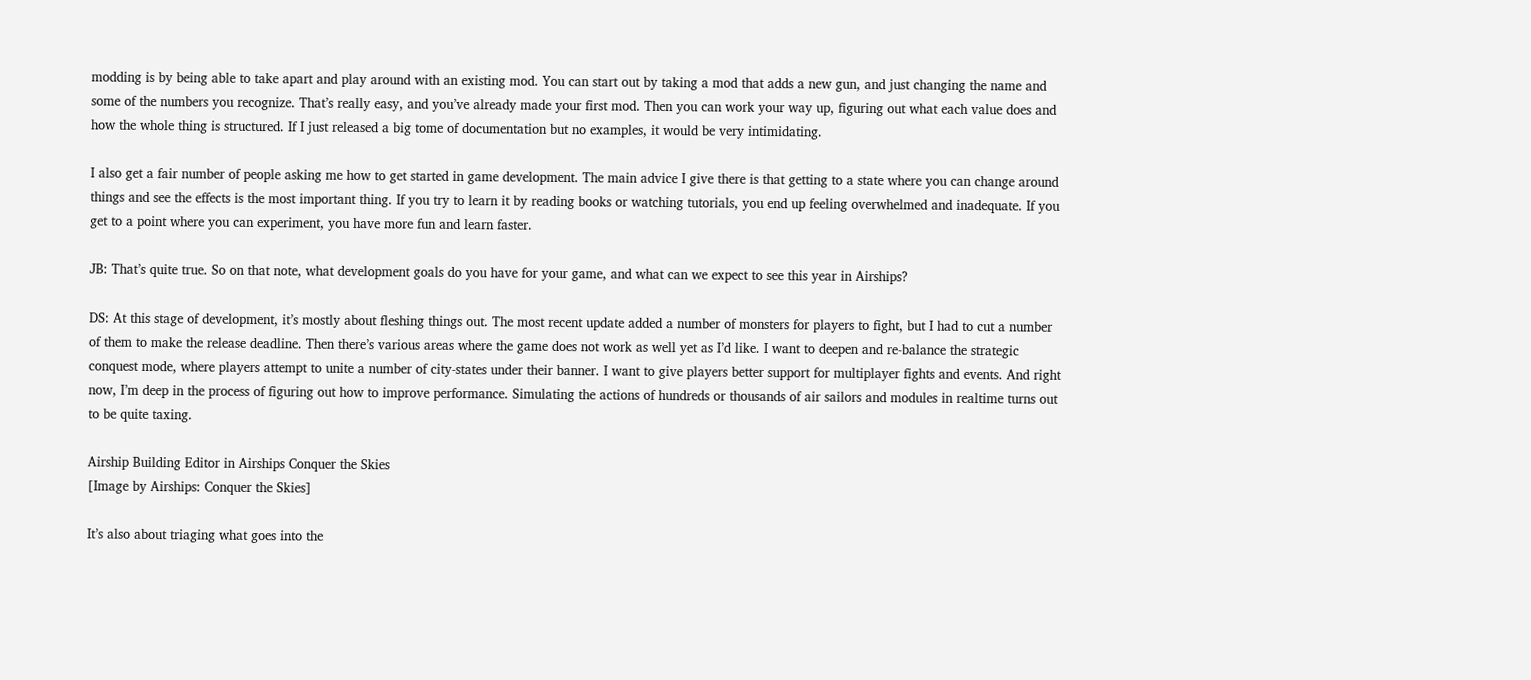modding is by being able to take apart and play around with an existing mod. You can start out by taking a mod that adds a new gun, and just changing the name and some of the numbers you recognize. That’s really easy, and you’ve already made your first mod. Then you can work your way up, figuring out what each value does and how the whole thing is structured. If I just released a big tome of documentation but no examples, it would be very intimidating.

I also get a fair number of people asking me how to get started in game development. The main advice I give there is that getting to a state where you can change around things and see the effects is the most important thing. If you try to learn it by reading books or watching tutorials, you end up feeling overwhelmed and inadequate. If you get to a point where you can experiment, you have more fun and learn faster.

JB: That’s quite true. So on that note, what development goals do you have for your game, and what can we expect to see this year in Airships?

DS: At this stage of development, it’s mostly about fleshing things out. The most recent update added a number of monsters for players to fight, but I had to cut a number of them to make the release deadline. Then there’s various areas where the game does not work as well yet as I’d like. I want to deepen and re-balance the strategic conquest mode, where players attempt to unite a number of city-states under their banner. I want to give players better support for multiplayer fights and events. And right now, I’m deep in the process of figuring out how to improve performance. Simulating the actions of hundreds or thousands of air sailors and modules in realtime turns out to be quite taxing.

Airship Building Editor in Airships Conquer the Skies
[Image by Airships: Conquer the Skies]

It’s also about triaging what goes into the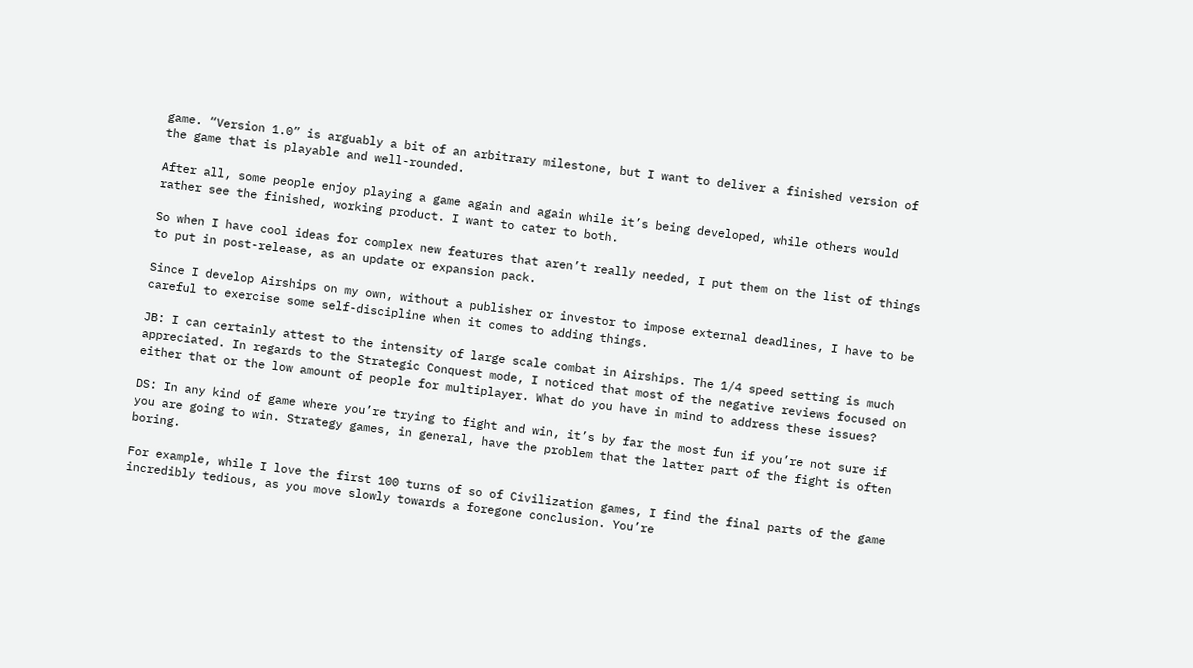game. “Version 1.0” is arguably a bit of an arbitrary milestone, but I want to deliver a finished version of the game that is playable and well-rounded.

After all, some people enjoy playing a game again and again while it’s being developed, while others would rather see the finished, working product. I want to cater to both.

So when I have cool ideas for complex new features that aren’t really needed, I put them on the list of things to put in post-release, as an update or expansion pack.

Since I develop Airships on my own, without a publisher or investor to impose external deadlines, I have to be careful to exercise some self-discipline when it comes to adding things.

JB: I can certainly attest to the intensity of large scale combat in Airships. The 1/4 speed setting is much appreciated. In regards to the Strategic Conquest mode, I noticed that most of the negative reviews focused on either that or the low amount of people for multiplayer. What do you have in mind to address these issues?

DS: In any kind of game where you’re trying to fight and win, it’s by far the most fun if you’re not sure if you are going to win. Strategy games, in general, have the problem that the latter part of the fight is often boring.

For example, while I love the first 100 turns of so of Civilization games, I find the final parts of the game incredibly tedious, as you move slowly towards a foregone conclusion. You’re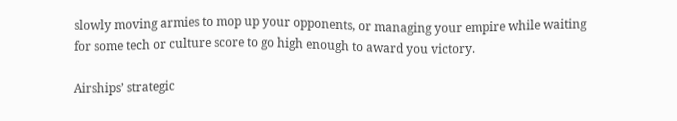slowly moving armies to mop up your opponents, or managing your empire while waiting for some tech or culture score to go high enough to award you victory.

Airships’ strategic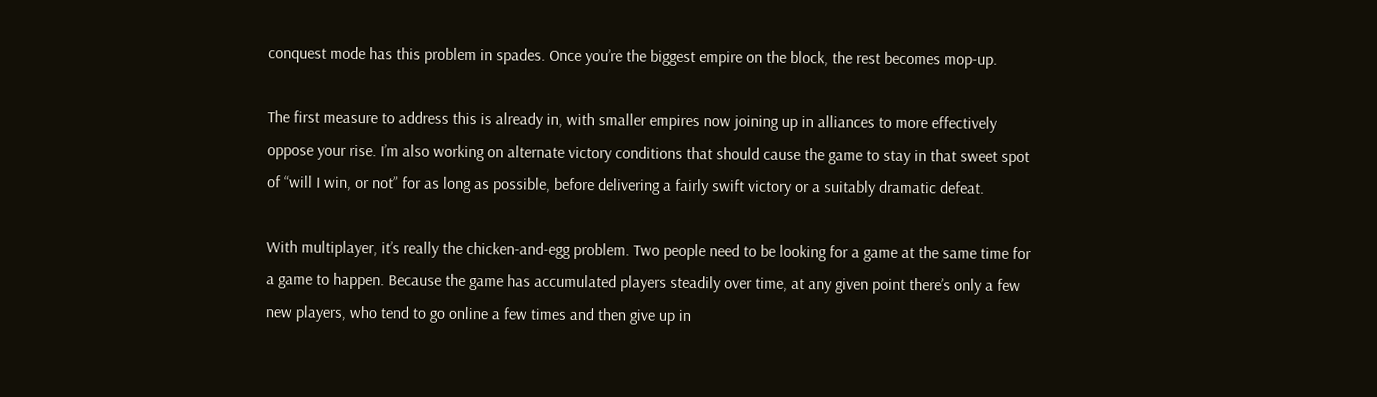conquest mode has this problem in spades. Once you’re the biggest empire on the block, the rest becomes mop-up.

The first measure to address this is already in, with smaller empires now joining up in alliances to more effectively oppose your rise. I’m also working on alternate victory conditions that should cause the game to stay in that sweet spot of “will I win, or not” for as long as possible, before delivering a fairly swift victory or a suitably dramatic defeat.

With multiplayer, it’s really the chicken-and-egg problem. Two people need to be looking for a game at the same time for a game to happen. Because the game has accumulated players steadily over time, at any given point there’s only a few new players, who tend to go online a few times and then give up in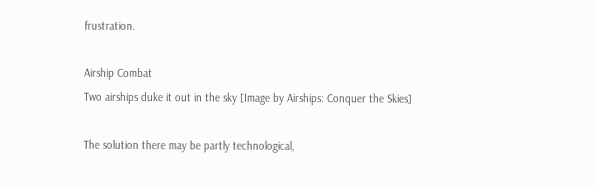frustration.

Airship Combat
Two airships duke it out in the sky [Image by Airships: Conquer the Skies]

The solution there may be partly technological,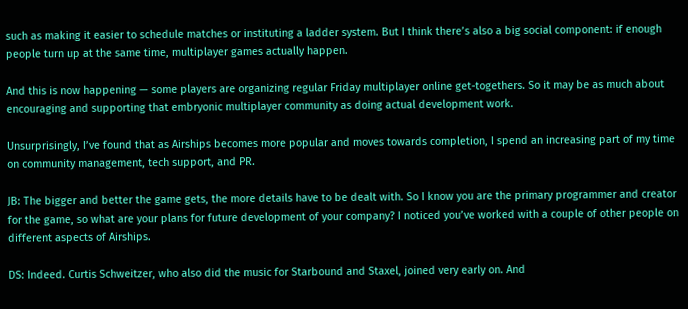such as making it easier to schedule matches or instituting a ladder system. But I think there’s also a big social component: if enough people turn up at the same time, multiplayer games actually happen.

And this is now happening — some players are organizing regular Friday multiplayer online get-togethers. So it may be as much about encouraging and supporting that embryonic multiplayer community as doing actual development work.

Unsurprisingly, I’ve found that as Airships becomes more popular and moves towards completion, I spend an increasing part of my time on community management, tech support, and PR.

JB: The bigger and better the game gets, the more details have to be dealt with. So I know you are the primary programmer and creator for the game, so what are your plans for future development of your company? I noticed you’ve worked with a couple of other people on different aspects of Airships.

DS: Indeed. Curtis Schweitzer, who also did the music for Starbound and Staxel, joined very early on. And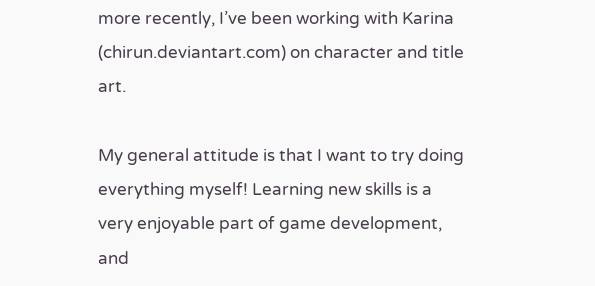more recently, I’ve been working with Karina (chirun.deviantart.com) on character and title art.

My general attitude is that I want to try doing everything myself! Learning new skills is a very enjoyable part of game development, and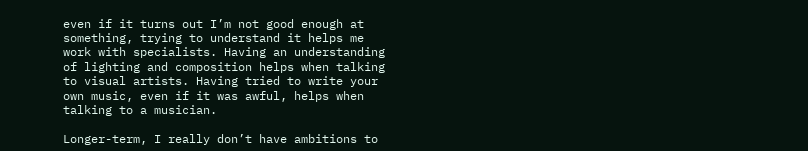even if it turns out I’m not good enough at something, trying to understand it helps me work with specialists. Having an understanding of lighting and composition helps when talking to visual artists. Having tried to write your own music, even if it was awful, helps when talking to a musician.

Longer-term, I really don’t have ambitions to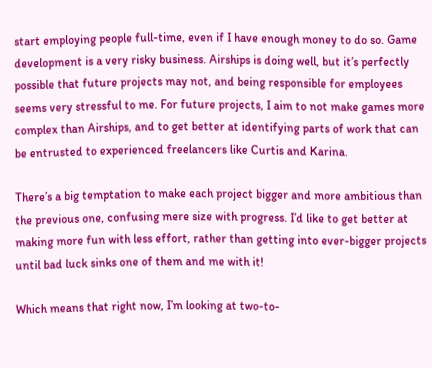start employing people full-time, even if I have enough money to do so. Game development is a very risky business. Airships is doing well, but it’s perfectly possible that future projects may not, and being responsible for employees seems very stressful to me. For future projects, I aim to not make games more complex than Airships, and to get better at identifying parts of work that can be entrusted to experienced freelancers like Curtis and Karina.

There’s a big temptation to make each project bigger and more ambitious than the previous one, confusing mere size with progress. I’d like to get better at making more fun with less effort, rather than getting into ever-bigger projects until bad luck sinks one of them and me with it!

Which means that right now, I’m looking at two-to-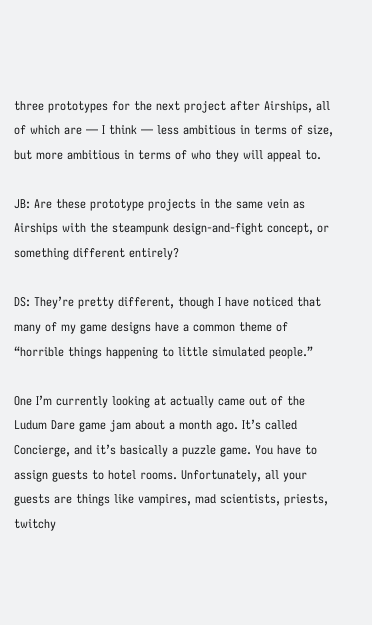three prototypes for the next project after Airships, all of which are — I think — less ambitious in terms of size, but more ambitious in terms of who they will appeal to.

JB: Are these prototype projects in the same vein as Airships with the steampunk design-and-fight concept, or something different entirely?

DS: They’re pretty different, though I have noticed that many of my game designs have a common theme of “horrible things happening to little simulated people.”

One I’m currently looking at actually came out of the Ludum Dare game jam about a month ago. It’s called Concierge, and it’s basically a puzzle game. You have to assign guests to hotel rooms. Unfortunately, all your guests are things like vampires, mad scientists, priests, twitchy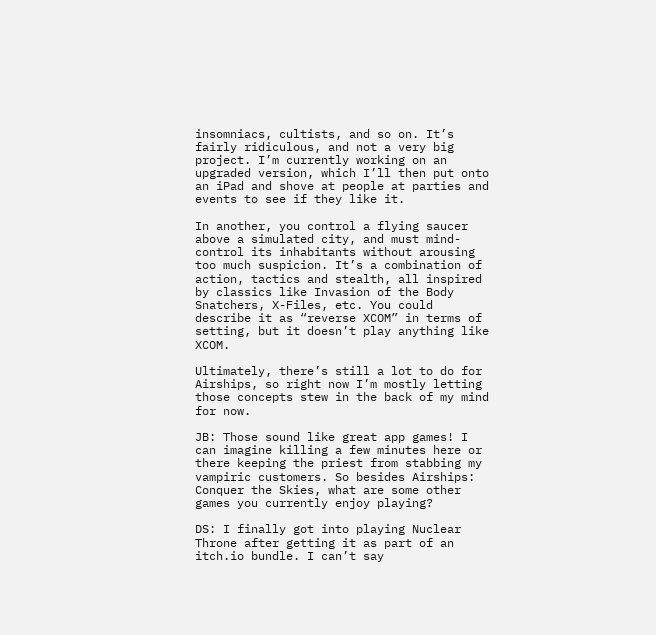insomniacs, cultists, and so on. It’s fairly ridiculous, and not a very big project. I’m currently working on an upgraded version, which I’ll then put onto an iPad and shove at people at parties and events to see if they like it.

In another, you control a flying saucer above a simulated city, and must mind-control its inhabitants without arousing too much suspicion. It’s a combination of action, tactics and stealth, all inspired by classics like Invasion of the Body Snatchers, X-Files, etc. You could describe it as “reverse XCOM” in terms of setting, but it doesn’t play anything like XCOM.

Ultimately, there’s still a lot to do for Airships, so right now I’m mostly letting those concepts stew in the back of my mind for now.

JB: Those sound like great app games! I can imagine killing a few minutes here or there keeping the priest from stabbing my vampiric customers. So besides Airships: Conquer the Skies, what are some other games you currently enjoy playing?

DS: I finally got into playing Nuclear Throne after getting it as part of an itch.io bundle. I can’t say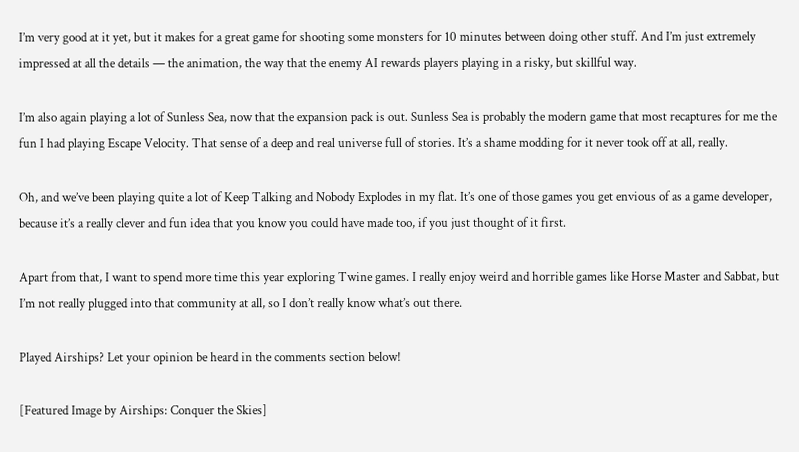I’m very good at it yet, but it makes for a great game for shooting some monsters for 10 minutes between doing other stuff. And I’m just extremely impressed at all the details — the animation, the way that the enemy AI rewards players playing in a risky, but skillful way.

I’m also again playing a lot of Sunless Sea, now that the expansion pack is out. Sunless Sea is probably the modern game that most recaptures for me the fun I had playing Escape Velocity. That sense of a deep and real universe full of stories. It’s a shame modding for it never took off at all, really.

Oh, and we’ve been playing quite a lot of Keep Talking and Nobody Explodes in my flat. It’s one of those games you get envious of as a game developer, because it’s a really clever and fun idea that you know you could have made too, if you just thought of it first.

Apart from that, I want to spend more time this year exploring Twine games. I really enjoy weird and horrible games like Horse Master and Sabbat, but I’m not really plugged into that community at all, so I don’t really know what’s out there.

Played Airships? Let your opinion be heard in the comments section below!

[Featured Image by Airships: Conquer the Skies]